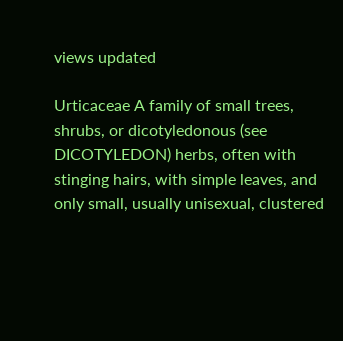views updated

Urticaceae A family of small trees, shrubs, or dicotyledonous (see DICOTYLEDON) herbs, often with stinging hairs, with simple leaves, and only small, usually unisexual, clustered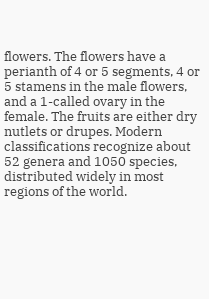flowers. The flowers have a perianth of 4 or 5 segments, 4 or 5 stamens in the male flowers, and a 1-called ovary in the female. The fruits are either dry nutlets or drupes. Modern classifications recognize about 52 genera and 1050 species, distributed widely in most regions of the world.